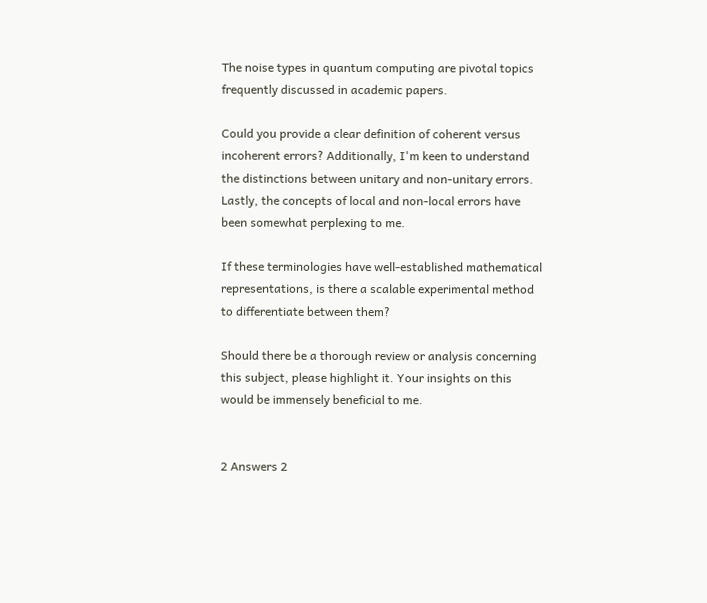The noise types in quantum computing are pivotal topics frequently discussed in academic papers.

Could you provide a clear definition of coherent versus incoherent errors? Additionally, I'm keen to understand the distinctions between unitary and non-unitary errors. Lastly, the concepts of local and non-local errors have been somewhat perplexing to me.

If these terminologies have well-established mathematical representations, is there a scalable experimental method to differentiate between them?

Should there be a thorough review or analysis concerning this subject, please highlight it. Your insights on this would be immensely beneficial to me.


2 Answers 2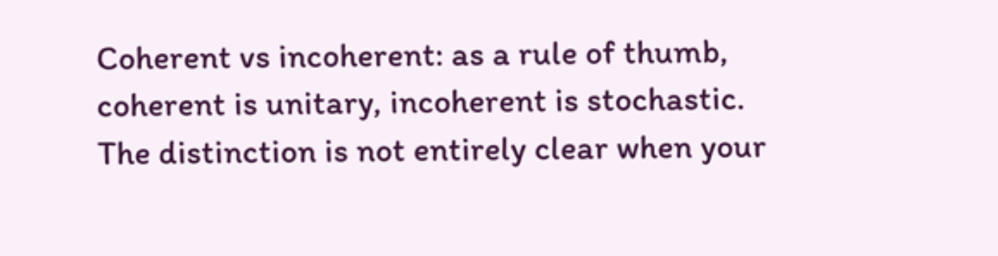Coherent vs incoherent: as a rule of thumb, coherent is unitary, incoherent is stochastic. The distinction is not entirely clear when your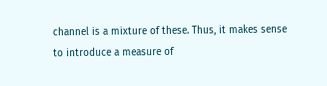channel is a mixture of these. Thus, it makes sense to introduce a measure of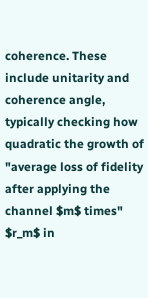coherence. These include unitarity and coherence angle, typically checking how quadratic the growth of "average loss of fidelity after applying the channel $m$ times" $r_m$ in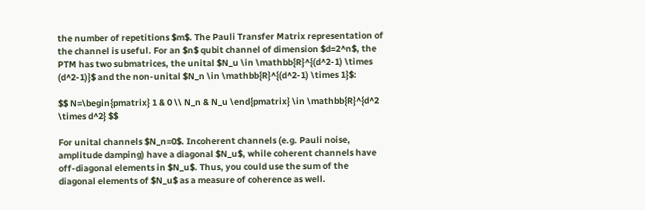the number of repetitions $m$. The Pauli Transfer Matrix representation of the channel is useful. For an $n$ qubit channel of dimension $d=2^n$, the PTM has two submatrices, the unital $N_u \in \mathbb{R}^{(d^2-1) \times (d^2-1)}$ and the non-unital $N_n \in \mathbb{R}^{(d^2-1) \times 1}$:

$$ N=\begin{pmatrix} 1 & 0 \\ N_n & N_u \end{pmatrix} \in \mathbb{R}^{d^2 \times d^2} $$

For unital channels $N_n=0$. Incoherent channels (e.g. Pauli noise, amplitude damping) have a diagonal $N_u$, while coherent channels have off-diagonal elements in $N_u$. Thus, you could use the sum of the diagonal elements of $N_u$ as a measure of coherence as well.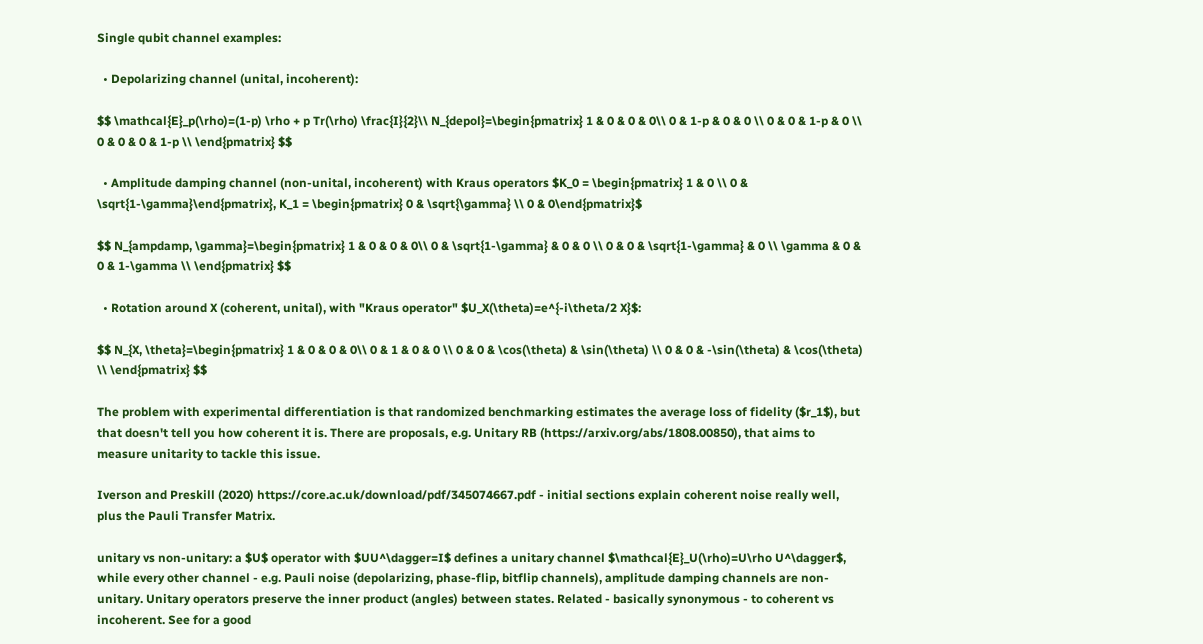Single qubit channel examples:

  • Depolarizing channel (unital, incoherent):

$$ \mathcal{E}_p(\rho)=(1-p) \rho + p Tr(\rho) \frac{I}{2}\\ N_{depol}=\begin{pmatrix} 1 & 0 & 0 & 0\\ 0 & 1-p & 0 & 0 \\ 0 & 0 & 1-p & 0 \\ 0 & 0 & 0 & 1-p \\ \end{pmatrix} $$

  • Amplitude damping channel (non-unital, incoherent) with Kraus operators $K_0 = \begin{pmatrix} 1 & 0 \\ 0 & \sqrt{1-\gamma}\end{pmatrix}, K_1 = \begin{pmatrix} 0 & \sqrt{\gamma} \\ 0 & 0\end{pmatrix}$

$$ N_{ampdamp, \gamma}=\begin{pmatrix} 1 & 0 & 0 & 0\\ 0 & \sqrt{1-\gamma} & 0 & 0 \\ 0 & 0 & \sqrt{1-\gamma} & 0 \\ \gamma & 0 & 0 & 1-\gamma \\ \end{pmatrix} $$

  • Rotation around X (coherent, unital), with "Kraus operator" $U_X(\theta)=e^{-i\theta/2 X}$:

$$ N_{X, \theta}=\begin{pmatrix} 1 & 0 & 0 & 0\\ 0 & 1 & 0 & 0 \\ 0 & 0 & \cos(\theta) & \sin(\theta) \\ 0 & 0 & -\sin(\theta) & \cos(\theta) \\ \end{pmatrix} $$

The problem with experimental differentiation is that randomized benchmarking estimates the average loss of fidelity ($r_1$), but that doesn't tell you how coherent it is. There are proposals, e.g. Unitary RB (https://arxiv.org/abs/1808.00850), that aims to measure unitarity to tackle this issue.

Iverson and Preskill (2020) https://core.ac.uk/download/pdf/345074667.pdf - initial sections explain coherent noise really well, plus the Pauli Transfer Matrix.

unitary vs non-unitary: a $U$ operator with $UU^\dagger=I$ defines a unitary channel $\mathcal{E}_U(\rho)=U\rho U^\dagger$, while every other channel - e.g. Pauli noise (depolarizing, phase-flip, bitflip channels), amplitude damping channels are non-unitary. Unitary operators preserve the inner product (angles) between states. Related - basically synonymous - to coherent vs incoherent. See for a good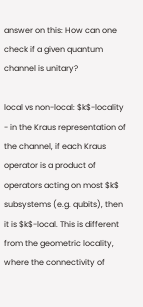answer on this: How can one check if a given quantum channel is unitary?

local vs non-local: $k$-locality - in the Kraus representation of the channel, if each Kraus operator is a product of operators acting on most $k$ subsystems (e.g. qubits), then it is $k$-local. This is different from the geometric locality, where the connectivity of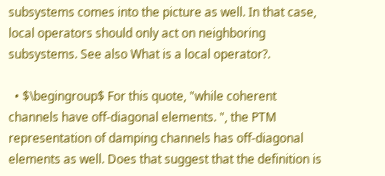subsystems comes into the picture as well. In that case, local operators should only act on neighboring subsystems. See also What is a local operator?.

  • $\begingroup$ For this quote, "while coherent channels have off-diagonal elements. ", the PTM representation of damping channels has off-diagonal elements as well. Does that suggest that the definition is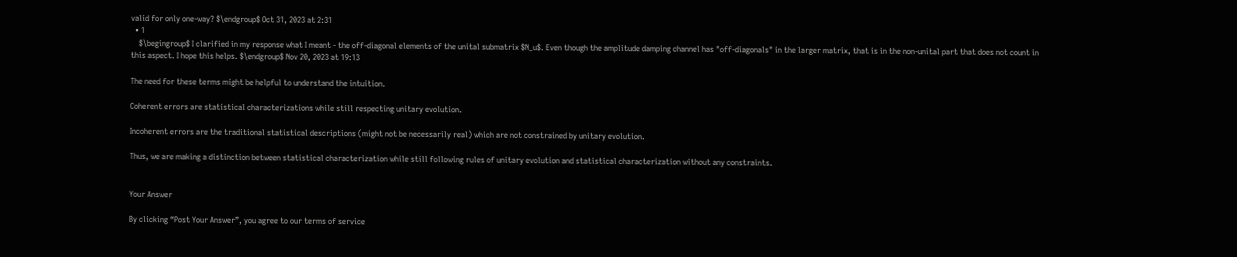valid for only one-way? $\endgroup$ Oct 31, 2023 at 2:31
  • 1
    $\begingroup$ I clarified in my response what I meant - the off-diagonal elements of the unital submatrix $N_u$. Even though the amplitude damping channel has "off-diagonals" in the larger matrix, that is in the non-unital part that does not count in this aspect. I hope this helps. $\endgroup$ Nov 20, 2023 at 19:13

The need for these terms might be helpful to understand the intuition.

Coherent errors are statistical characterizations while still respecting unitary evolution.

Incoherent errors are the traditional statistical descriptions (might not be necessarily real) which are not constrained by unitary evolution.

Thus, we are making a distinction between statistical characterization while still following rules of unitary evolution and statistical characterization without any constraints.


Your Answer

By clicking “Post Your Answer”, you agree to our terms of service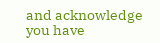and acknowledge you have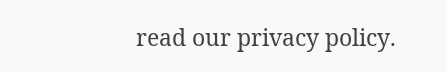read our privacy policy.